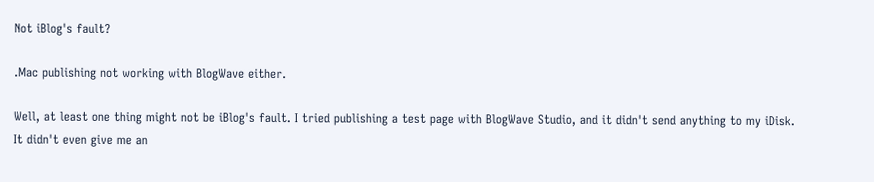Not iBlog's fault?

.Mac publishing not working with BlogWave either.

Well, at least one thing might not be iBlog's fault. I tried publishing a test page with BlogWave Studio, and it didn't send anything to my iDisk. It didn't even give me an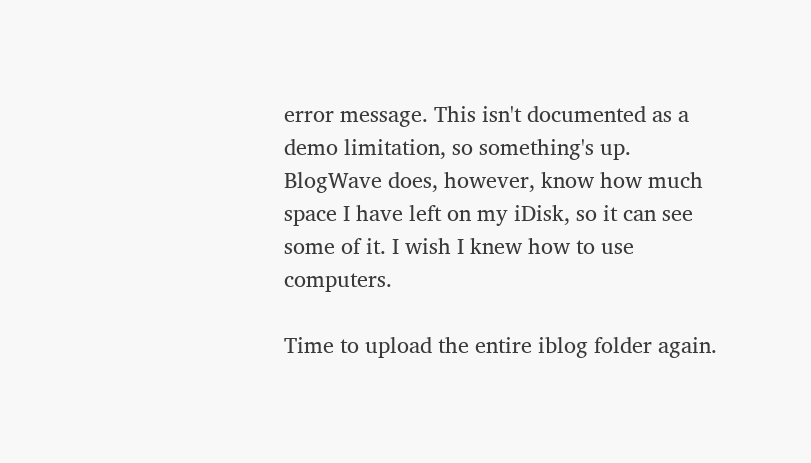error message. This isn't documented as a demo limitation, so something's up. BlogWave does, however, know how much space I have left on my iDisk, so it can see some of it. I wish I knew how to use computers.

Time to upload the entire iblog folder again.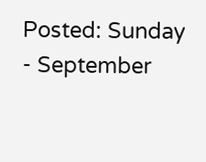Posted: Sunday - September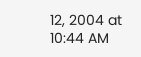12, 2004 at 10:44 AM